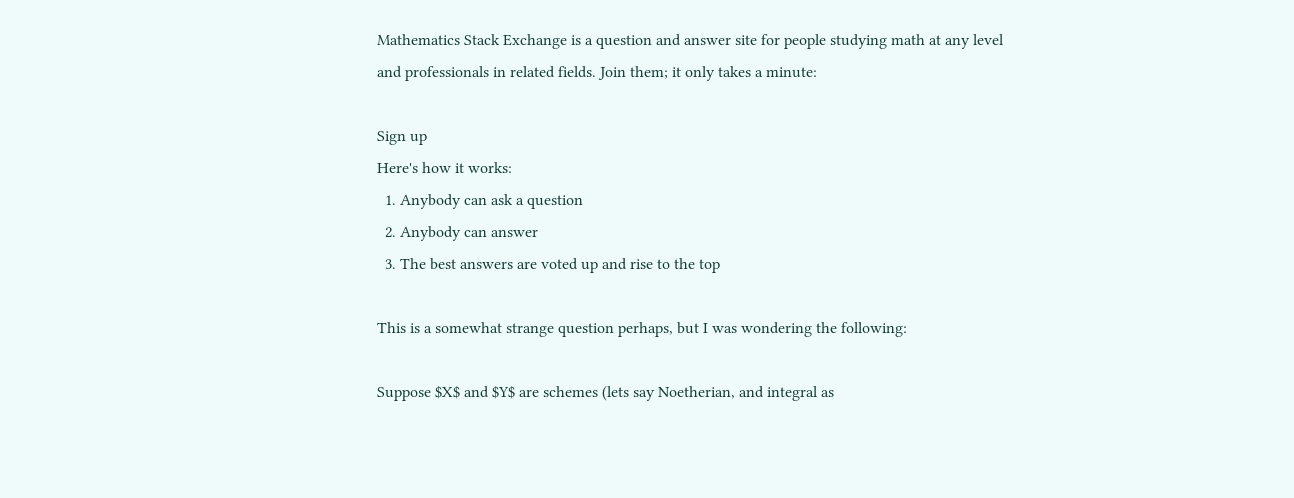Mathematics Stack Exchange is a question and answer site for people studying math at any level and professionals in related fields. Join them; it only takes a minute:

Sign up
Here's how it works:
  1. Anybody can ask a question
  2. Anybody can answer
  3. The best answers are voted up and rise to the top

This is a somewhat strange question perhaps, but I was wondering the following:

Suppose $X$ and $Y$ are schemes (lets say Noetherian, and integral as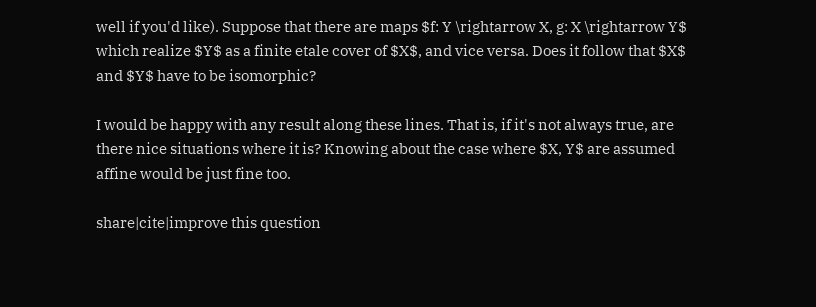well if you'd like). Suppose that there are maps $f: Y \rightarrow X, g: X \rightarrow Y$ which realize $Y$ as a finite etale cover of $X$, and vice versa. Does it follow that $X$ and $Y$ have to be isomorphic?

I would be happy with any result along these lines. That is, if it's not always true, are there nice situations where it is? Knowing about the case where $X, Y$ are assumed affine would be just fine too.

share|cite|improve this question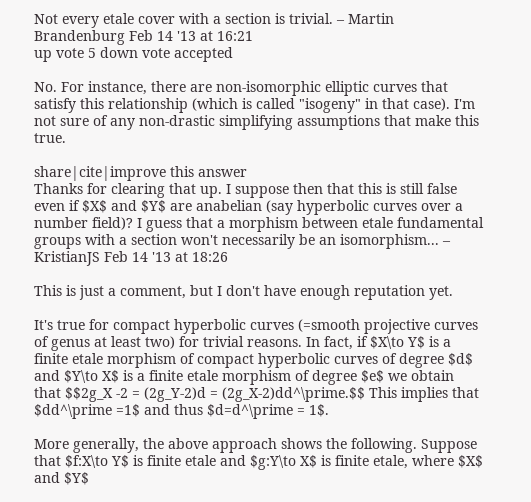Not every etale cover with a section is trivial. – Martin Brandenburg Feb 14 '13 at 16:21
up vote 5 down vote accepted

No. For instance, there are non-isomorphic elliptic curves that satisfy this relationship (which is called "isogeny" in that case). I'm not sure of any non-drastic simplifying assumptions that make this true.

share|cite|improve this answer
Thanks for clearing that up. I suppose then that this is still false even if $X$ and $Y$ are anabelian (say hyperbolic curves over a number field)? I guess that a morphism between etale fundamental groups with a section won't necessarily be an isomorphism... – KristianJS Feb 14 '13 at 18:26

This is just a comment, but I don't have enough reputation yet.

It's true for compact hyperbolic curves (=smooth projective curves of genus at least two) for trivial reasons. In fact, if $X\to Y$ is a finite etale morphism of compact hyperbolic curves of degree $d$ and $Y\to X$ is a finite etale morphism of degree $e$ we obtain that $$2g_X -2 = (2g_Y-2)d = (2g_X-2)dd^\prime.$$ This implies that $dd^\prime =1$ and thus $d=d^\prime = 1$.

More generally, the above approach shows the following. Suppose that $f:X\to Y$ is finite etale and $g:Y\to X$ is finite etale, where $X$ and $Y$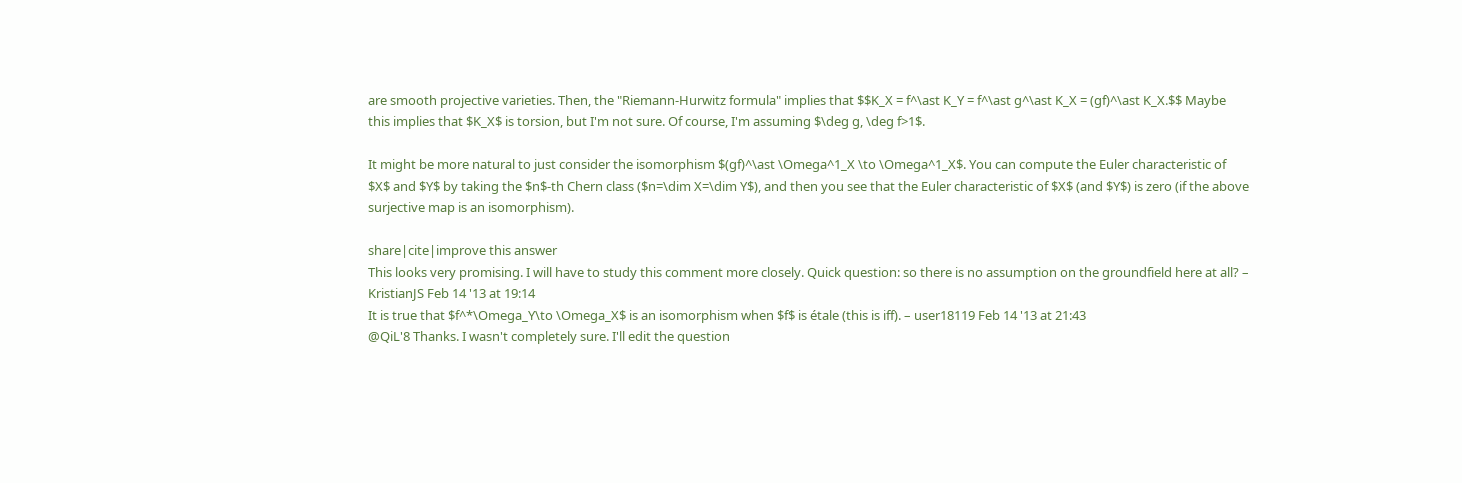are smooth projective varieties. Then, the "Riemann-Hurwitz formula" implies that $$K_X = f^\ast K_Y = f^\ast g^\ast K_X = (gf)^\ast K_X.$$ Maybe this implies that $K_X$ is torsion, but I'm not sure. Of course, I'm assuming $\deg g, \deg f>1$.

It might be more natural to just consider the isomorphism $(gf)^\ast \Omega^1_X \to \Omega^1_X$. You can compute the Euler characteristic of $X$ and $Y$ by taking the $n$-th Chern class ($n=\dim X=\dim Y$), and then you see that the Euler characteristic of $X$ (and $Y$) is zero (if the above surjective map is an isomorphism).

share|cite|improve this answer
This looks very promising. I will have to study this comment more closely. Quick question: so there is no assumption on the groundfield here at all? – KristianJS Feb 14 '13 at 19:14
It is true that $f^*\Omega_Y\to \Omega_X$ is an isomorphism when $f$ is étale (this is iff). – user18119 Feb 14 '13 at 21:43
@QiL'8 Thanks. I wasn't completely sure. I'll edit the question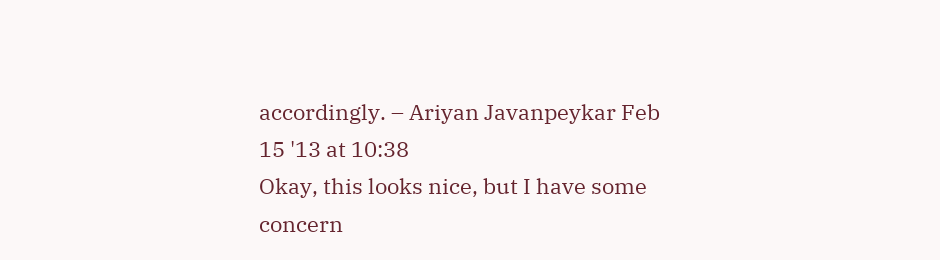accordingly. – Ariyan Javanpeykar Feb 15 '13 at 10:38
Okay, this looks nice, but I have some concern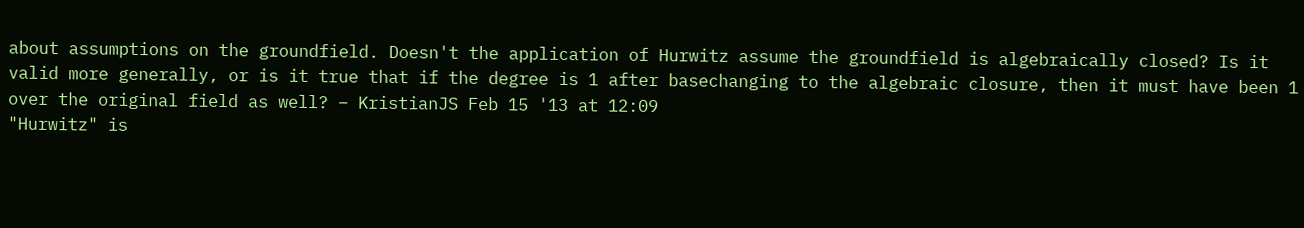about assumptions on the groundfield. Doesn't the application of Hurwitz assume the groundfield is algebraically closed? Is it valid more generally, or is it true that if the degree is 1 after basechanging to the algebraic closure, then it must have been 1 over the original field as well? – KristianJS Feb 15 '13 at 12:09
"Hurwitz" is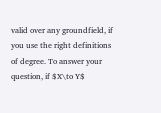valid over any groundfield, if you use the right definitions of degree. To answer your question, if $X\to Y$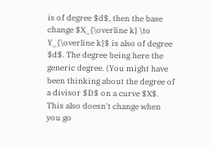is of degree $d$, then the base change $X_{\overline k} \to Y_{\overline k}$ is also of degree $d$. The degree being here the generic degree. (You might have been thinking about the degree of a divisor $D$ on a curve $X$. This also doesn't change when you go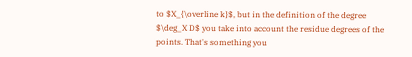to $X_{\overline k}$, but in the definition of the degree $\deg_X D$ you take into account the residue degrees of the points. That's something you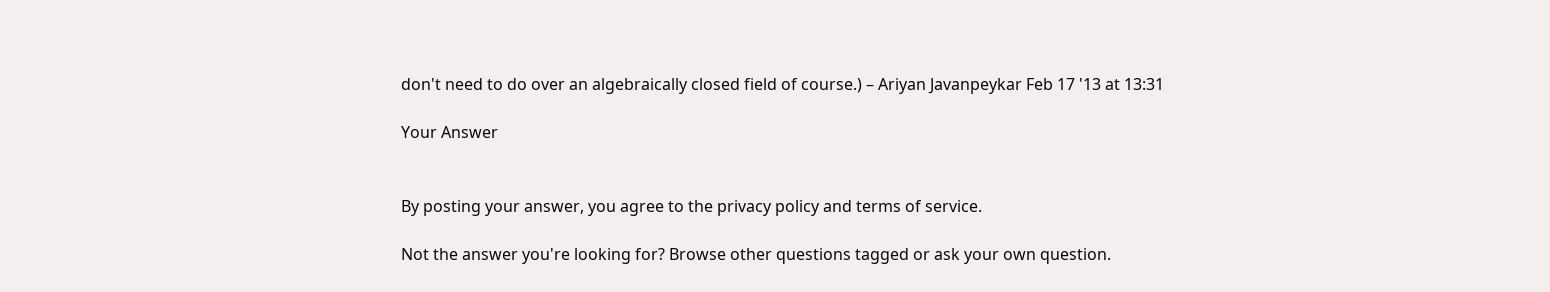don't need to do over an algebraically closed field of course.) – Ariyan Javanpeykar Feb 17 '13 at 13:31

Your Answer


By posting your answer, you agree to the privacy policy and terms of service.

Not the answer you're looking for? Browse other questions tagged or ask your own question.